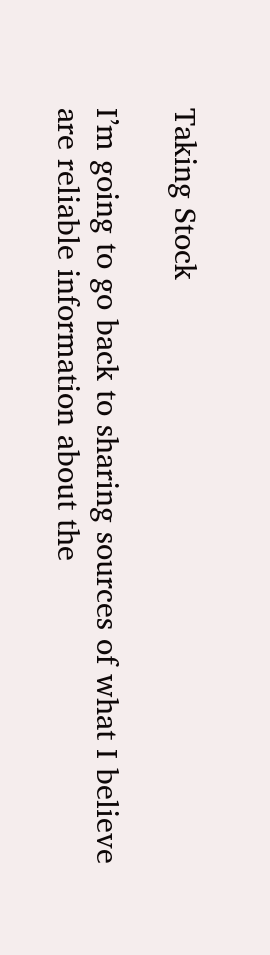Taking Stock

I’m going to go back to sharing sources of what I believe are reliable information about the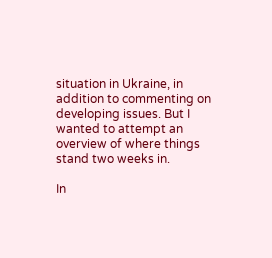situation in Ukraine, in addition to commenting on developing issues. But I wanted to attempt an overview of where things stand two weeks in.

In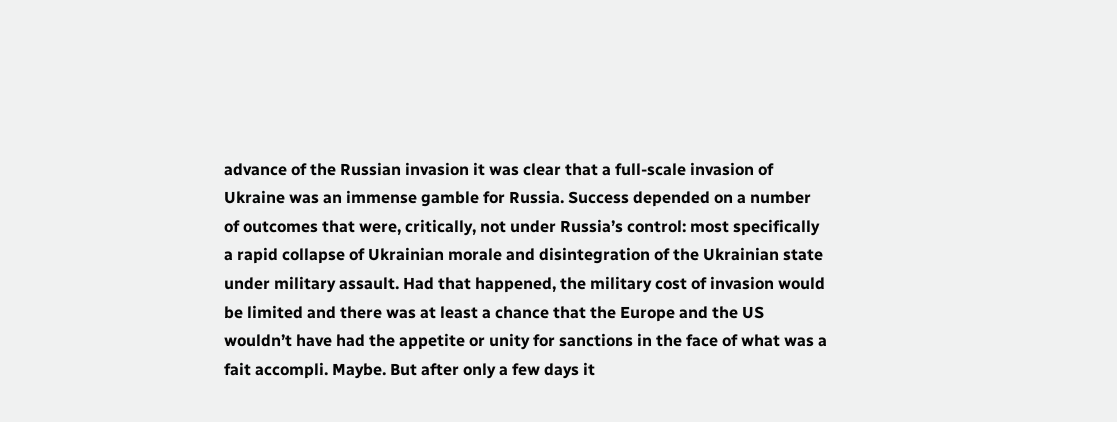advance of the Russian invasion it was clear that a full-scale invasion of Ukraine was an immense gamble for Russia. Success depended on a number of outcomes that were, critically, not under Russia’s control: most specifically a rapid collapse of Ukrainian morale and disintegration of the Ukrainian state under military assault. Had that happened, the military cost of invasion would be limited and there was at least a chance that the Europe and the US wouldn’t have had the appetite or unity for sanctions in the face of what was a fait accompli. Maybe. But after only a few days it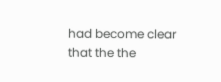had become clear that the the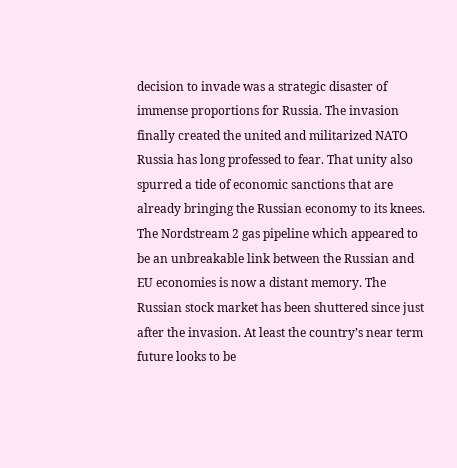decision to invade was a strategic disaster of immense proportions for Russia. The invasion finally created the united and militarized NATO Russia has long professed to fear. That unity also spurred a tide of economic sanctions that are already bringing the Russian economy to its knees. The Nordstream 2 gas pipeline which appeared to be an unbreakable link between the Russian and EU economies is now a distant memory. The Russian stock market has been shuttered since just after the invasion. At least the country’s near term future looks to be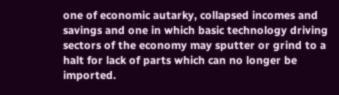one of economic autarky, collapsed incomes and savings and one in which basic technology driving sectors of the economy may sputter or grind to a halt for lack of parts which can no longer be imported.